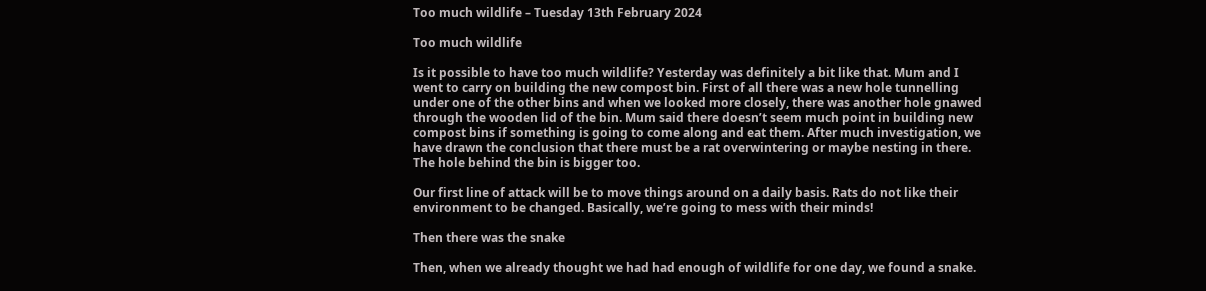Too much wildlife – Tuesday 13th February 2024

Too much wildlife

Is it possible to have too much wildlife? Yesterday was definitely a bit like that. Mum and I went to carry on building the new compost bin. First of all there was a new hole tunnelling under one of the other bins and when we looked more closely, there was another hole gnawed through the wooden lid of the bin. Mum said there doesn’t seem much point in building new compost bins if something is going to come along and eat them. After much investigation, we have drawn the conclusion that there must be a rat overwintering or maybe nesting in there. The hole behind the bin is bigger too.

Our first line of attack will be to move things around on a daily basis. Rats do not like their environment to be changed. Basically, we’re going to mess with their minds!

Then there was the snake

Then, when we already thought we had had enough of wildlife for one day, we found a snake.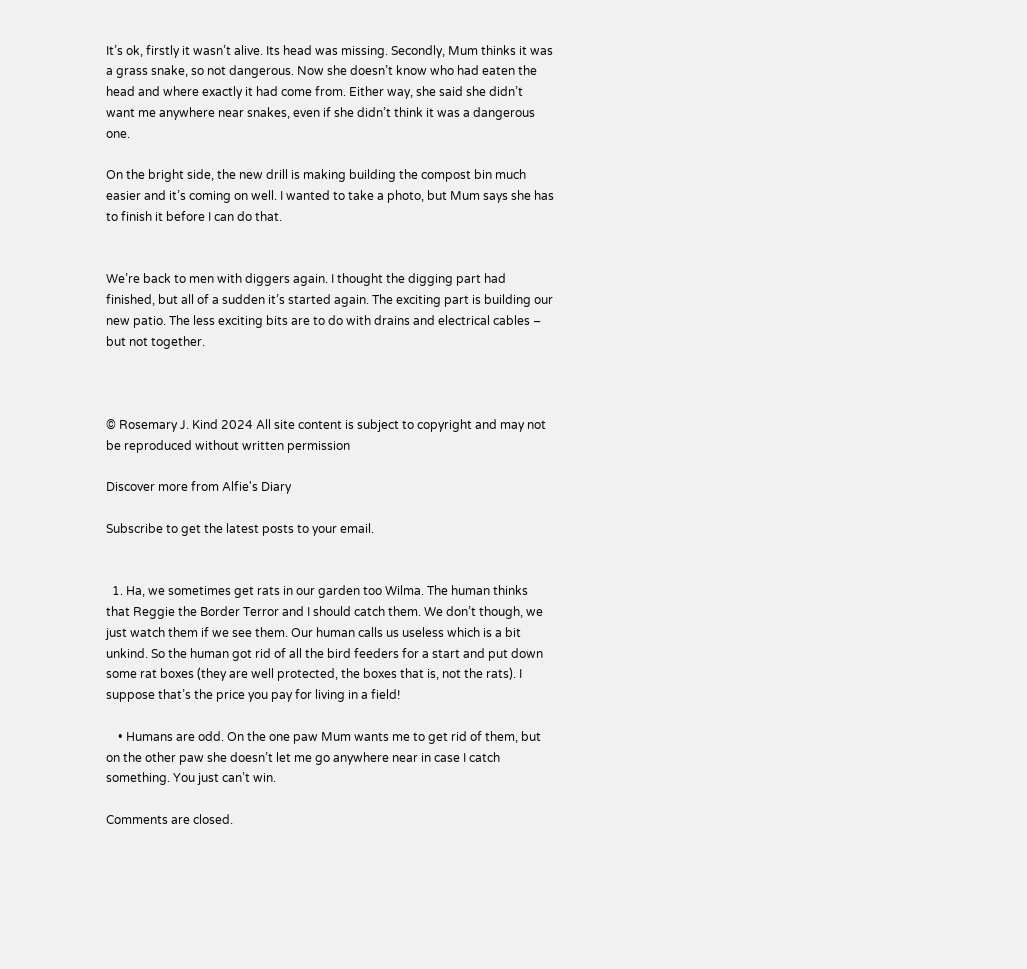It’s ok, firstly it wasn’t alive. Its head was missing. Secondly, Mum thinks it was a grass snake, so not dangerous. Now she doesn’t know who had eaten the head and where exactly it had come from. Either way, she said she didn’t want me anywhere near snakes, even if she didn’t think it was a dangerous one.

On the bright side, the new drill is making building the compost bin much easier and it’s coming on well. I wanted to take a photo, but Mum says she has to finish it before I can do that.


We’re back to men with diggers again. I thought the digging part had finished, but all of a sudden it’s started again. The exciting part is building our new patio. The less exciting bits are to do with drains and electrical cables – but not together.



© Rosemary J. Kind 2024 All site content is subject to copyright and may not be reproduced without written permission

Discover more from Alfie's Diary

Subscribe to get the latest posts to your email.


  1. Ha, we sometimes get rats in our garden too Wilma. The human thinks that Reggie the Border Terror and I should catch them. We don’t though, we just watch them if we see them. Our human calls us useless which is a bit unkind. So the human got rid of all the bird feeders for a start and put down some rat boxes (they are well protected, the boxes that is, not the rats). I suppose that’s the price you pay for living in a field!

    • Humans are odd. On the one paw Mum wants me to get rid of them, but on the other paw she doesn’t let me go anywhere near in case I catch something. You just can’t win.

Comments are closed.